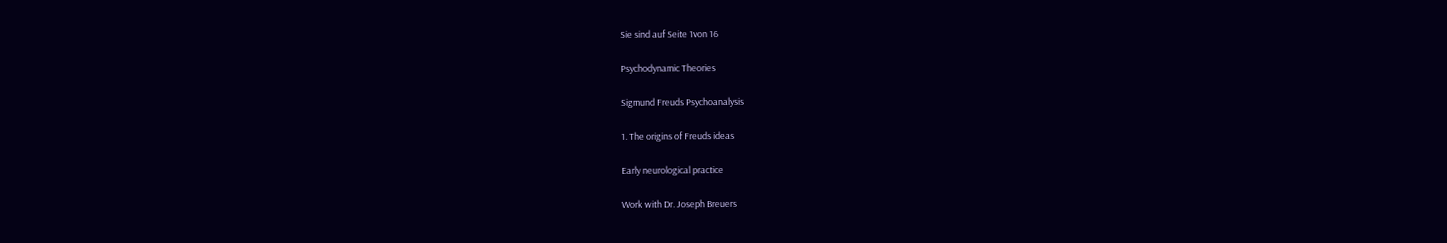Sie sind auf Seite 1von 16

Psychodynamic Theories

Sigmund Freuds Psychoanalysis

1. The origins of Freuds ideas

Early neurological practice

Work with Dr. Joseph Breuers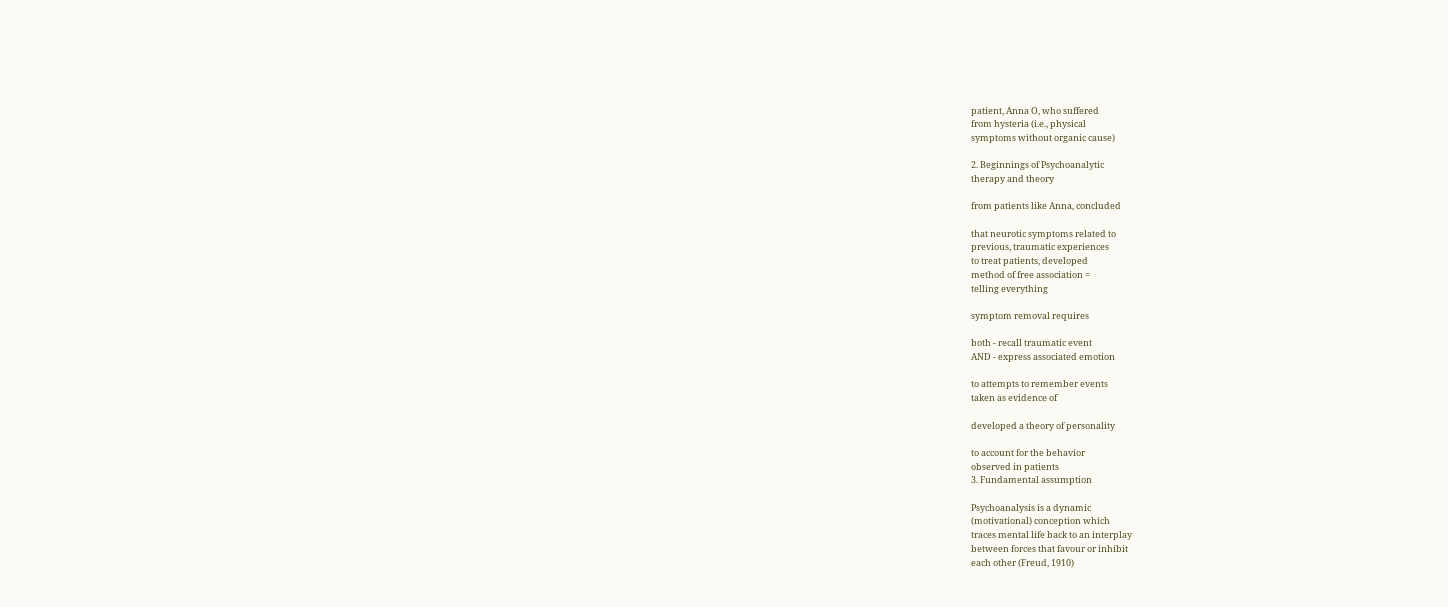patient, Anna O, who suffered
from hysteria (i.e., physical
symptoms without organic cause)

2. Beginnings of Psychoanalytic
therapy and theory

from patients like Anna, concluded

that neurotic symptoms related to
previous, traumatic experiences
to treat patients, developed
method of free association =
telling everything

symptom removal requires

both - recall traumatic event
AND - express associated emotion

to attempts to remember events
taken as evidence of

developed a theory of personality

to account for the behavior
observed in patients
3. Fundamental assumption

Psychoanalysis is a dynamic
(motivational) conception which
traces mental life back to an interplay
between forces that favour or inhibit
each other (Freud, 1910)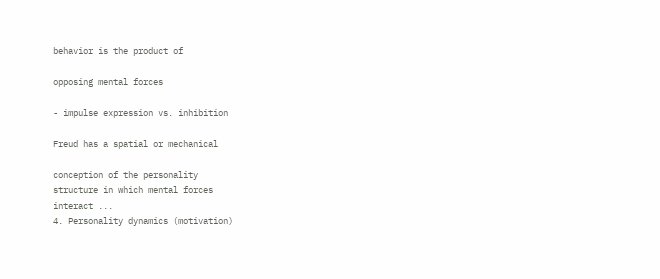behavior is the product of

opposing mental forces

- impulse expression vs. inhibition

Freud has a spatial or mechanical

conception of the personality
structure in which mental forces
interact ...
4. Personality dynamics (motivation)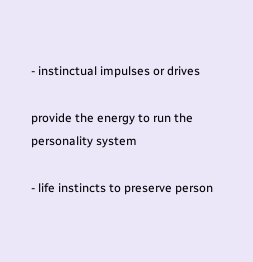- instinctual impulses or drives

provide the energy to run the
personality system

- life instincts to preserve person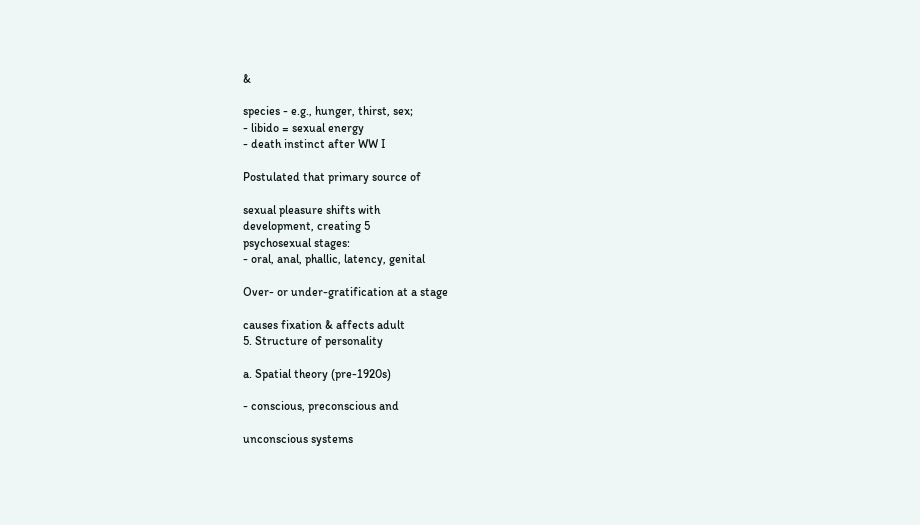&

species - e.g., hunger, thirst, sex;
- libido = sexual energy
- death instinct after WW I

Postulated that primary source of

sexual pleasure shifts with
development, creating 5
psychosexual stages:
- oral, anal, phallic, latency, genital

Over- or under-gratification at a stage

causes fixation & affects adult
5. Structure of personality

a. Spatial theory (pre-1920s)

- conscious, preconscious and

unconscious systems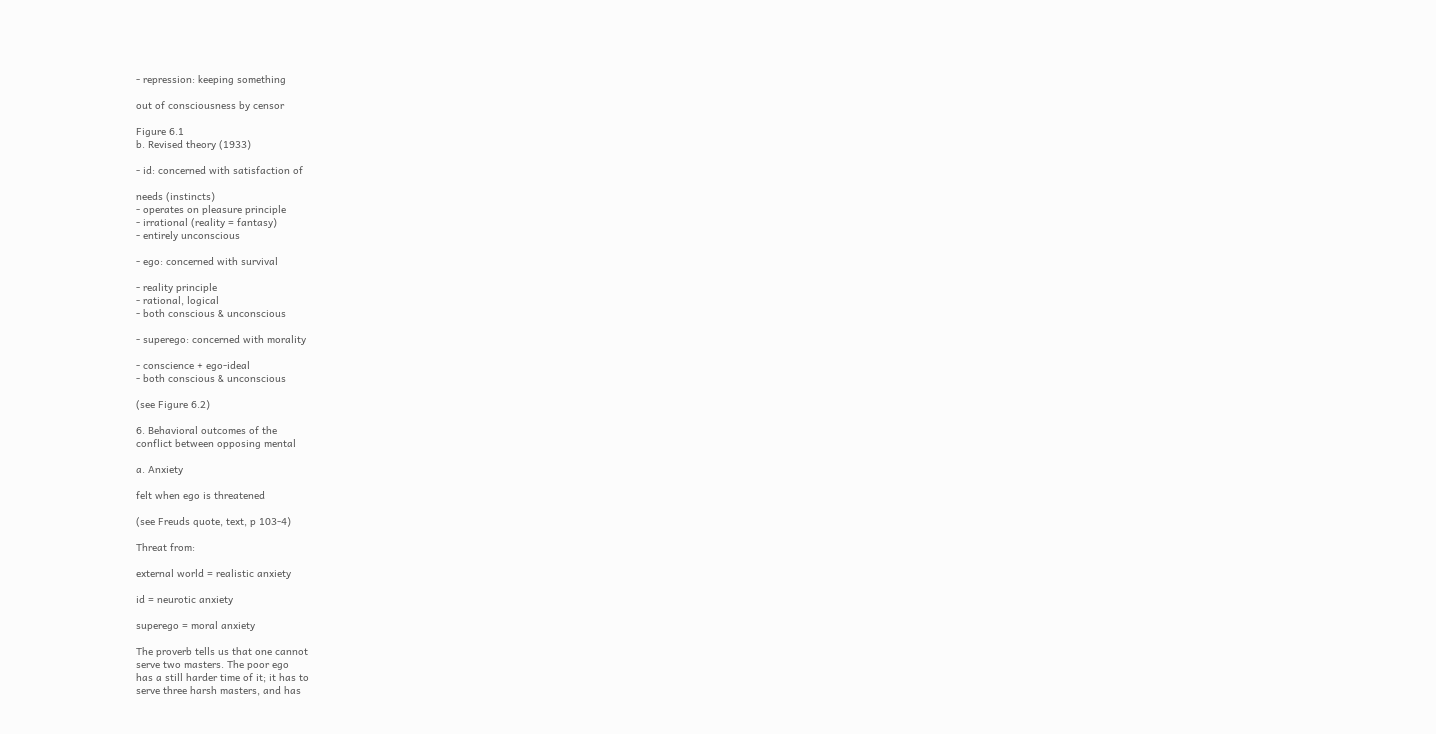- repression: keeping something

out of consciousness by censor

Figure 6.1
b. Revised theory (1933)

- id: concerned with satisfaction of

needs (instincts)
- operates on pleasure principle
- irrational (reality = fantasy)
- entirely unconscious

- ego: concerned with survival

- reality principle
- rational, logical
- both conscious & unconscious

- superego: concerned with morality

- conscience + ego-ideal
- both conscious & unconscious

(see Figure 6.2)

6. Behavioral outcomes of the
conflict between opposing mental

a. Anxiety

felt when ego is threatened

(see Freuds quote, text, p 103-4)

Threat from:

external world = realistic anxiety

id = neurotic anxiety

superego = moral anxiety

The proverb tells us that one cannot
serve two masters. The poor ego
has a still harder time of it; it has to
serve three harsh masters, and has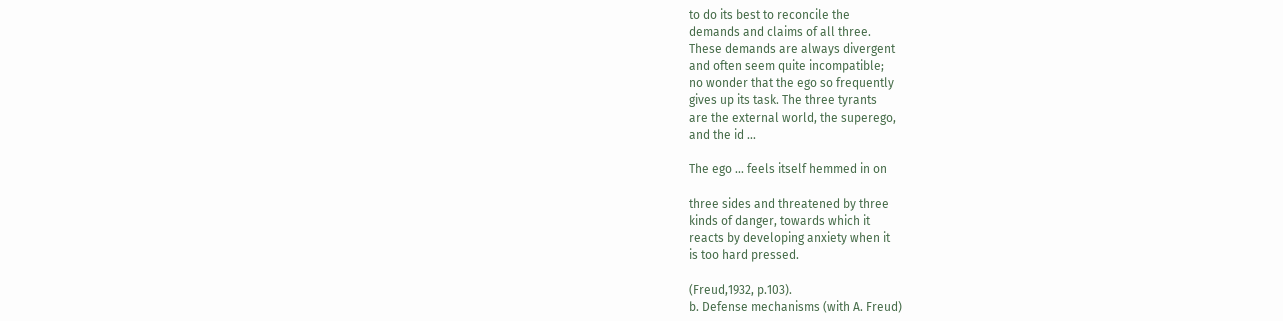to do its best to reconcile the
demands and claims of all three.
These demands are always divergent
and often seem quite incompatible;
no wonder that the ego so frequently
gives up its task. The three tyrants
are the external world, the superego,
and the id ...

The ego ... feels itself hemmed in on

three sides and threatened by three
kinds of danger, towards which it
reacts by developing anxiety when it
is too hard pressed.

(Freud,1932, p.103).
b. Defense mechanisms (with A. Freud)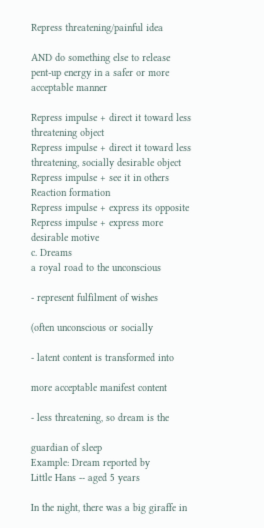Repress threatening/painful idea

AND do something else to release
pent-up energy in a safer or more
acceptable manner

Repress impulse + direct it toward less
threatening object
Repress impulse + direct it toward less
threatening, socially desirable object
Repress impulse + see it in others
Reaction formation
Repress impulse + express its opposite
Repress impulse + express more
desirable motive
c. Dreams
a royal road to the unconscious

- represent fulfilment of wishes

(often unconscious or socially

- latent content is transformed into

more acceptable manifest content

- less threatening, so dream is the

guardian of sleep
Example: Dream reported by
Little Hans -- aged 5 years

In the night, there was a big giraffe in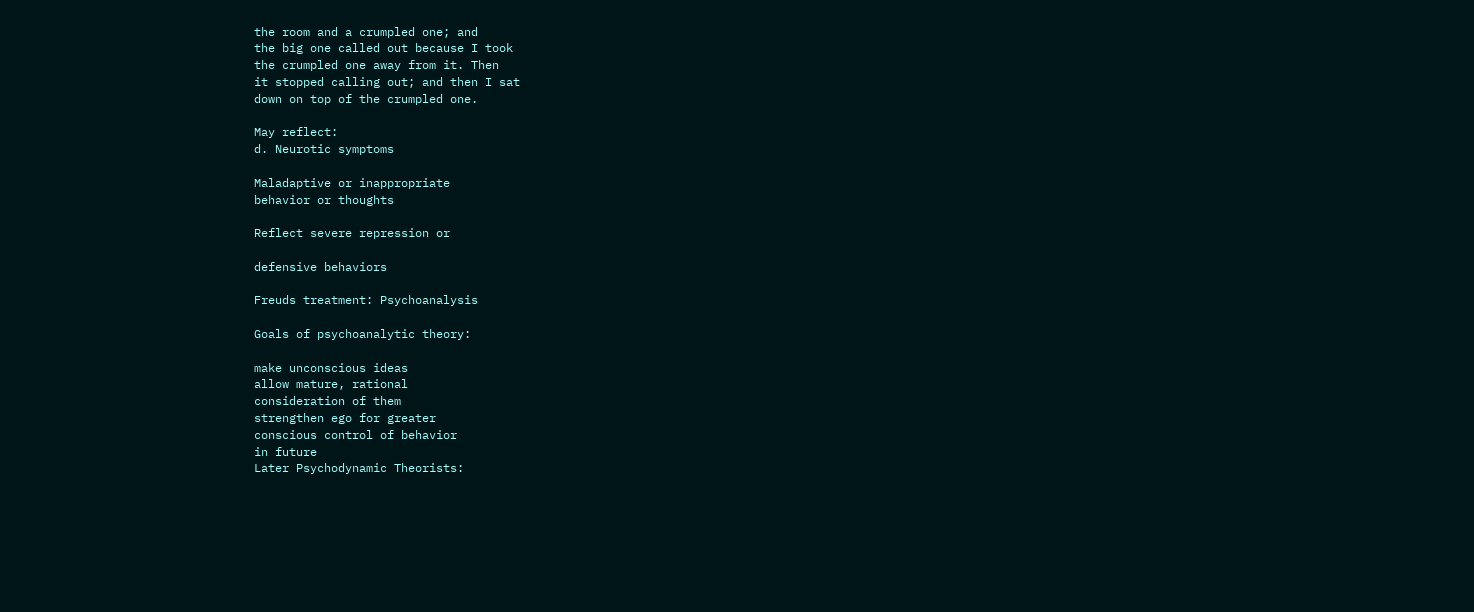the room and a crumpled one; and
the big one called out because I took
the crumpled one away from it. Then
it stopped calling out; and then I sat
down on top of the crumpled one.

May reflect:
d. Neurotic symptoms

Maladaptive or inappropriate
behavior or thoughts

Reflect severe repression or

defensive behaviors

Freuds treatment: Psychoanalysis

Goals of psychoanalytic theory:

make unconscious ideas
allow mature, rational
consideration of them
strengthen ego for greater
conscious control of behavior
in future
Later Psychodynamic Theorists: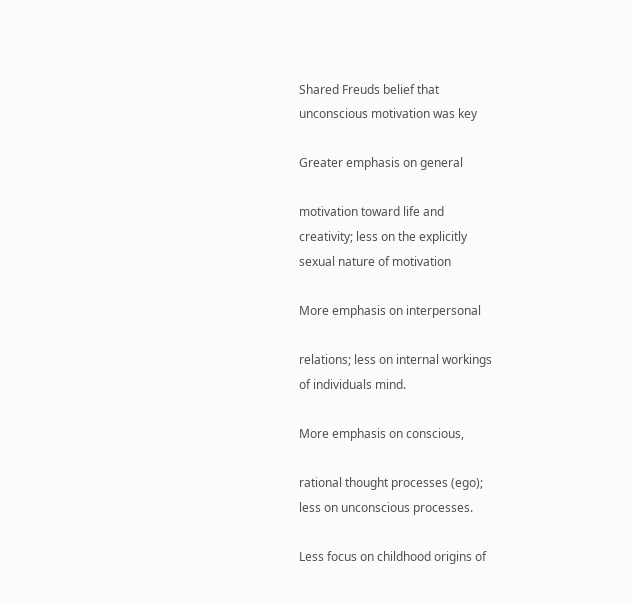Shared Freuds belief that
unconscious motivation was key

Greater emphasis on general

motivation toward life and
creativity; less on the explicitly
sexual nature of motivation

More emphasis on interpersonal

relations; less on internal workings
of individuals mind.

More emphasis on conscious,

rational thought processes (ego);
less on unconscious processes.

Less focus on childhood origins of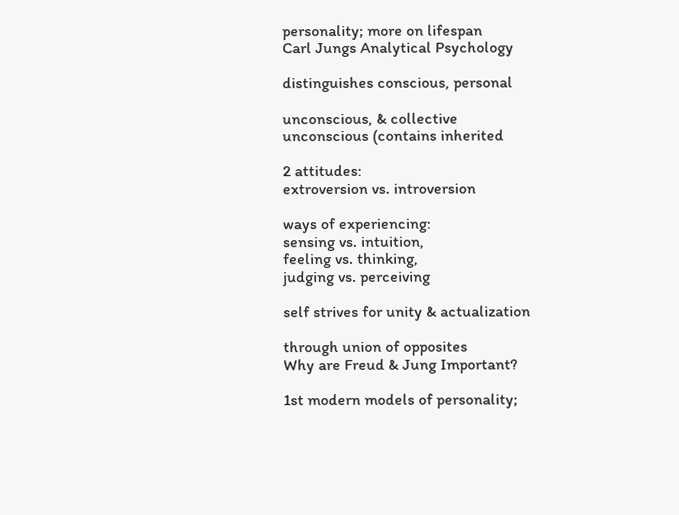personality; more on lifespan
Carl Jungs Analytical Psychology

distinguishes conscious, personal

unconscious, & collective
unconscious (contains inherited

2 attitudes:
extroversion vs. introversion

ways of experiencing:
sensing vs. intuition,
feeling vs. thinking,
judging vs. perceiving

self strives for unity & actualization

through union of opposites
Why are Freud & Jung Important?

1st modern models of personality;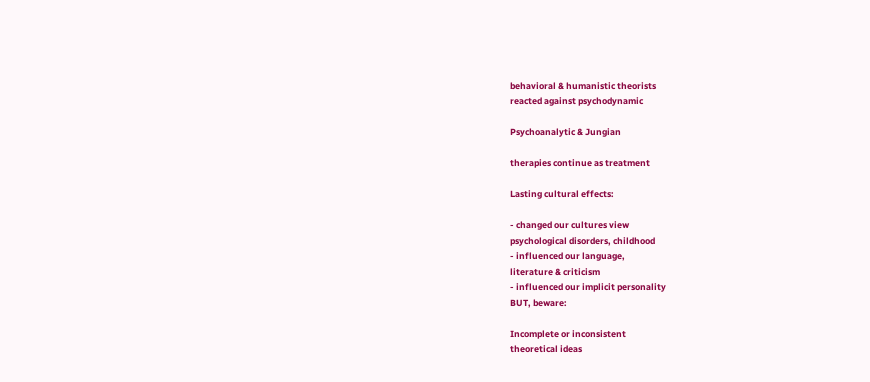behavioral & humanistic theorists
reacted against psychodynamic

Psychoanalytic & Jungian

therapies continue as treatment

Lasting cultural effects:

- changed our cultures view
psychological disorders, childhood
- influenced our language,
literature & criticism
- influenced our implicit personality
BUT, beware:

Incomplete or inconsistent
theoretical ideas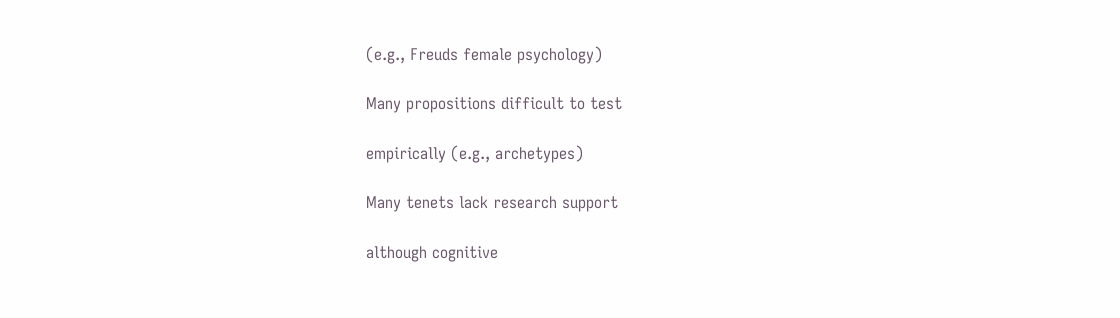(e.g., Freuds female psychology)

Many propositions difficult to test

empirically (e.g., archetypes)

Many tenets lack research support

although cognitive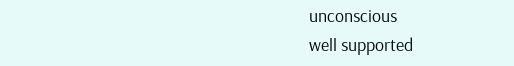unconscious
well supported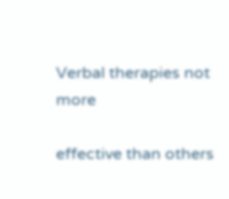Verbal therapies not more

effective than others